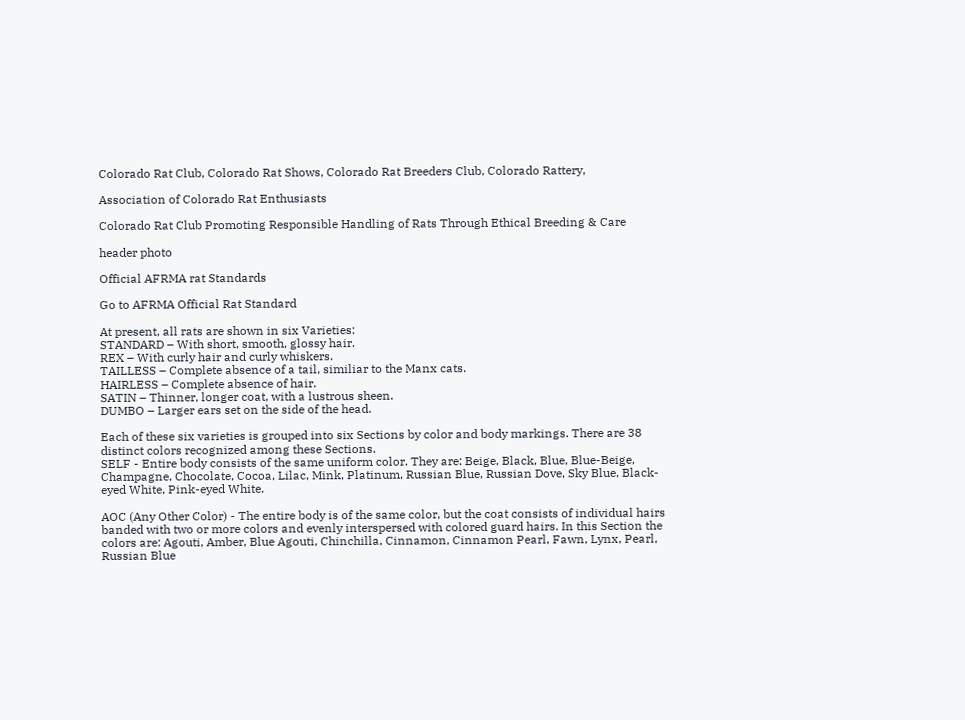Colorado Rat Club, Colorado Rat Shows, Colorado Rat Breeders Club, Colorado Rattery,

Association of Colorado Rat Enthusiasts

Colorado Rat Club Promoting Responsible Handling of Rats Through Ethical Breeding & Care

header photo

Official AFRMA rat Standards

Go to AFRMA Official Rat Standard

At present, all rats are shown in six Varieties:
STANDARD – With short, smooth, glossy hair.
REX – With curly hair and curly whiskers.
TAILLESS – Complete absence of a tail, similiar to the Manx cats.
HAIRLESS – Complete absence of hair.
SATIN – Thinner, longer coat, with a lustrous sheen.
DUMBO – Larger ears set on the side of the head.

Each of these six varieties is grouped into six Sections by color and body markings. There are 38 distinct colors recognized among these Sections.
SELF - Entire body consists of the same uniform color. They are: Beige, Black, Blue, Blue-Beige, Champagne, Chocolate, Cocoa, Lilac, Mink, Platinum, Russian Blue, Russian Dove, Sky Blue, Black-eyed White, Pink-eyed White.

AOC (Any Other Color) - The entire body is of the same color, but the coat consists of individual hairs banded with two or more colors and evenly interspersed with colored guard hairs. In this Section the colors are: Agouti, Amber, Blue Agouti, Chinchilla, Cinnamon, Cinnamon Pearl, Fawn, Lynx, Pearl, Russian Blue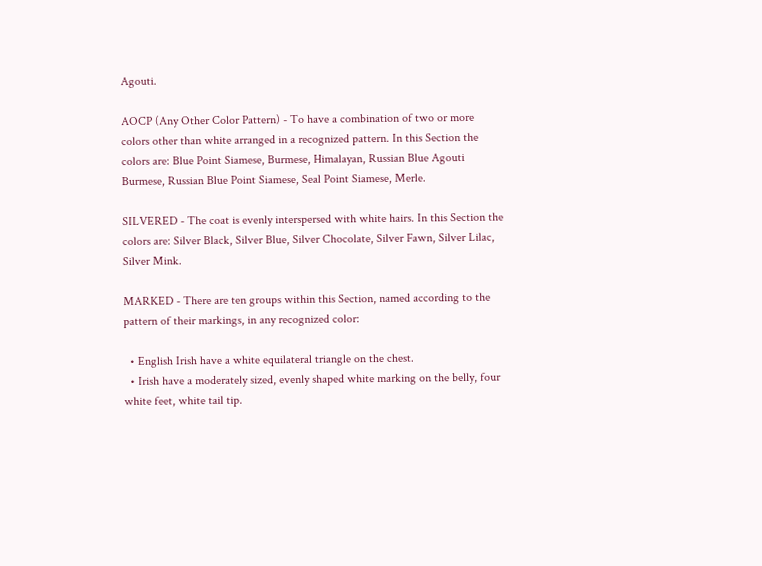Agouti.

AOCP (Any Other Color Pattern) - To have a combination of two or more colors other than white arranged in a recognized pattern. In this Section the colors are: Blue Point Siamese, Burmese, Himalayan, Russian Blue Agouti Burmese, Russian Blue Point Siamese, Seal Point Siamese, Merle.

SILVERED - The coat is evenly interspersed with white hairs. In this Section the colors are: Silver Black, Silver Blue, Silver Chocolate, Silver Fawn, Silver Lilac, Silver Mink.

MARKED - There are ten groups within this Section, named according to the pattern of their markings, in any recognized color:

  • English Irish have a white equilateral triangle on the chest.
  • Irish have a moderately sized, evenly shaped white marking on the belly, four white feet, white tail tip.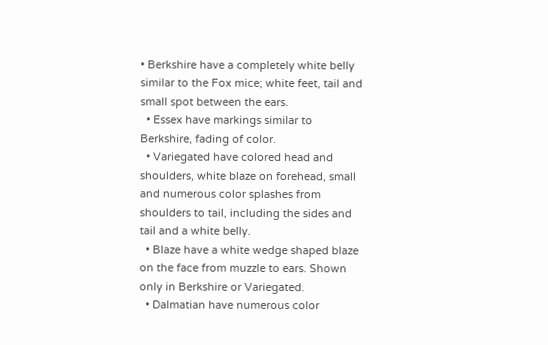• Berkshire have a completely white belly similar to the Fox mice; white feet, tail and small spot between the ears.
  • Essex have markings similar to Berkshire, fading of color.
  • Variegated have colored head and shoulders, white blaze on forehead, small and numerous color splashes from shoulders to tail, including the sides and tail and a white belly.
  • Blaze have a white wedge shaped blaze on the face from muzzle to ears. Shown only in Berkshire or Variegated.
  • Dalmatian have numerous color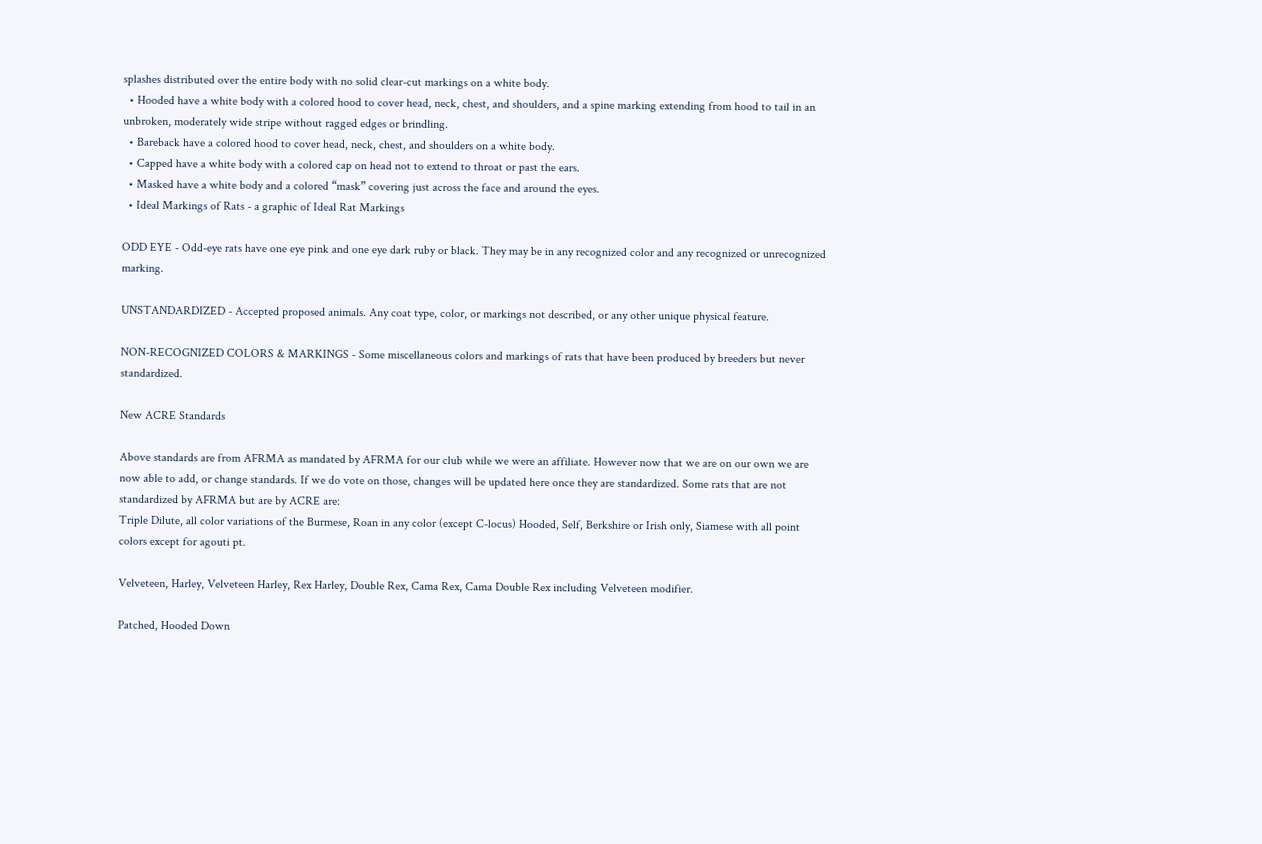splashes distributed over the entire body with no solid clear-cut markings on a white body.
  • Hooded have a white body with a colored hood to cover head, neck, chest, and shoulders, and a spine marking extending from hood to tail in an unbroken, moderately wide stripe without ragged edges or brindling.
  • Bareback have a colored hood to cover head, neck, chest, and shoulders on a white body.
  • Capped have a white body with a colored cap on head not to extend to throat or past the ears.
  • Masked have a white body and a colored “mask” covering just across the face and around the eyes.
  • Ideal Markings of Rats - a graphic of Ideal Rat Markings

ODD EYE - Odd-eye rats have one eye pink and one eye dark ruby or black. They may be in any recognized color and any recognized or unrecognized marking.

UNSTANDARDIZED - Accepted proposed animals. Any coat type, color, or markings not described, or any other unique physical feature.

NON-RECOGNIZED COLORS & MARKINGS - Some miscellaneous colors and markings of rats that have been produced by breeders but never standardized.

New ACRE Standards

Above standards are from AFRMA as mandated by AFRMA for our club while we were an affiliate. However now that we are on our own we are now able to add, or change standards. If we do vote on those, changes will be updated here once they are standardized. Some rats that are not standardized by AFRMA but are by ACRE are:
Triple Dilute, all color variations of the Burmese, Roan in any color (except C-locus) Hooded, Self, Berkshire or Irish only, Siamese with all point colors except for agouti pt.

Velveteen, Harley, Velveteen Harley, Rex Harley, Double Rex, Cama Rex, Cama Double Rex including Velveteen modifier.

Patched, Hooded Down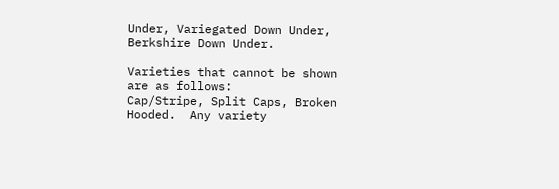Under, Variegated Down Under, Berkshire Down Under.

Varieties that cannot be shown are as follows:
Cap/Stripe, Split Caps, Broken Hooded.  Any variety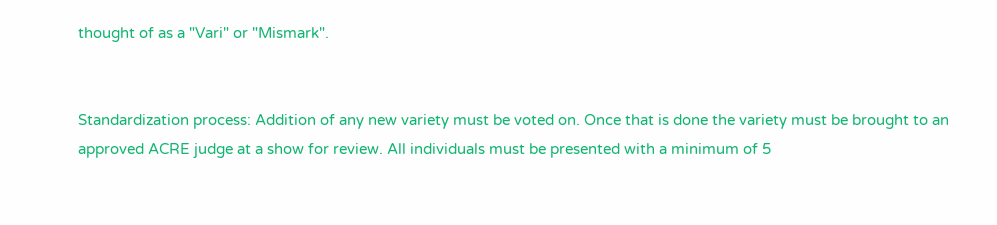thought of as a "Vari" or "Mismark".


Standardization process: Addition of any new variety must be voted on. Once that is done the variety must be brought to an  approved ACRE judge at a show for review. All individuals must be presented with a minimum of 5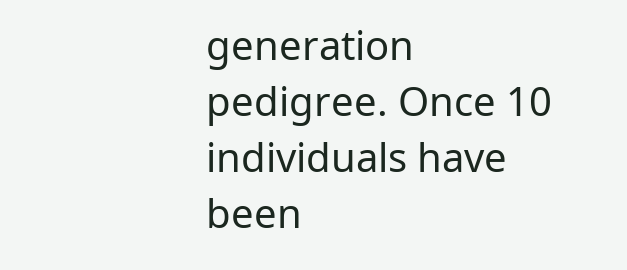generation pedigree. Once 10 individuals have been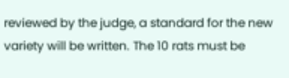reviewed by the judge, a standard for the new variety will be written. The 10 rats must be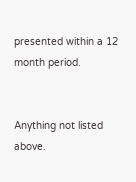presented within a 12 month period.


Anything not listed above.